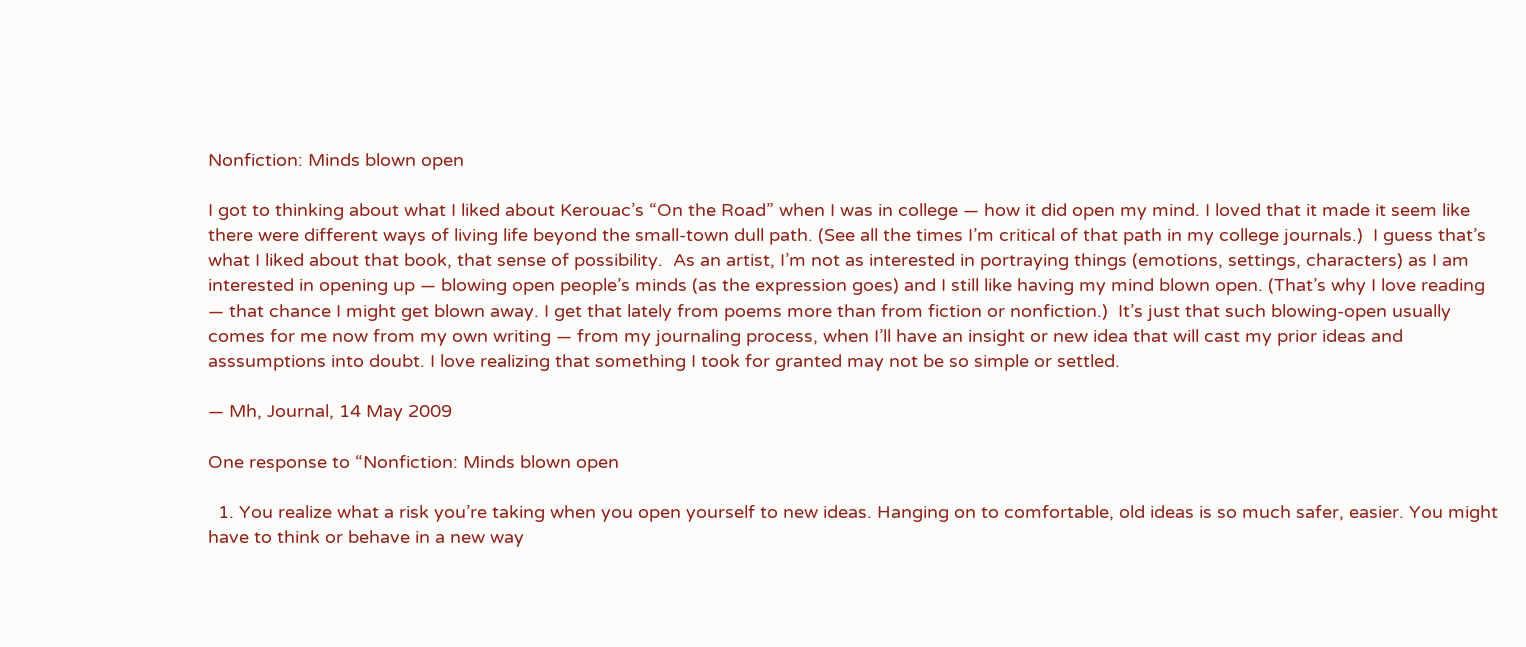Nonfiction: Minds blown open

I got to thinking about what I liked about Kerouac’s “On the Road” when I was in college — how it did open my mind. I loved that it made it seem like there were different ways of living life beyond the small-town dull path. (See all the times I’m critical of that path in my college journals.)  I guess that’s what I liked about that book, that sense of possibility.  As an artist, I’m not as interested in portraying things (emotions, settings, characters) as I am interested in opening up — blowing open people’s minds (as the expression goes) and I still like having my mind blown open. (That’s why I love reading — that chance I might get blown away. I get that lately from poems more than from fiction or nonfiction.)  It’s just that such blowing-open usually comes for me now from my own writing — from my journaling process, when I’ll have an insight or new idea that will cast my prior ideas and asssumptions into doubt. I love realizing that something I took for granted may not be so simple or settled.

— Mh, Journal, 14 May 2009

One response to “Nonfiction: Minds blown open

  1. You realize what a risk you’re taking when you open yourself to new ideas. Hanging on to comfortable, old ideas is so much safer, easier. You might have to think or behave in a new way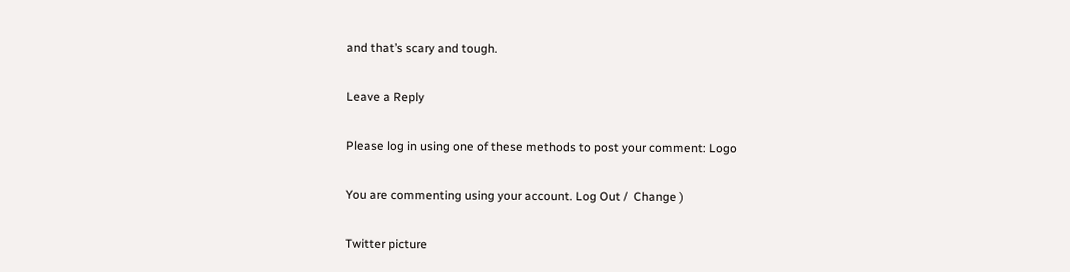and that’s scary and tough.

Leave a Reply

Please log in using one of these methods to post your comment: Logo

You are commenting using your account. Log Out /  Change )

Twitter picture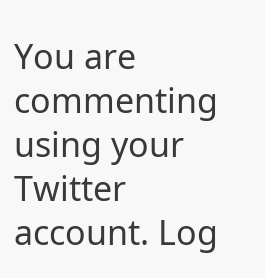You are commenting using your Twitter account. Log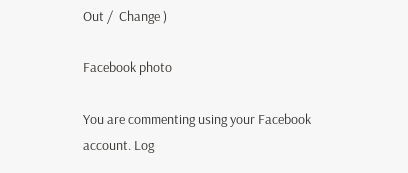Out /  Change )

Facebook photo

You are commenting using your Facebook account. Log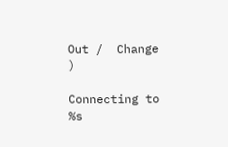Out /  Change )

Connecting to %s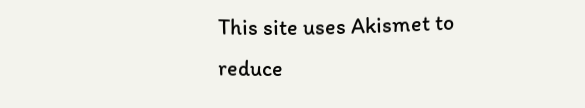This site uses Akismet to reduce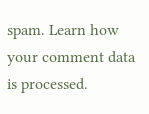spam. Learn how your comment data is processed.